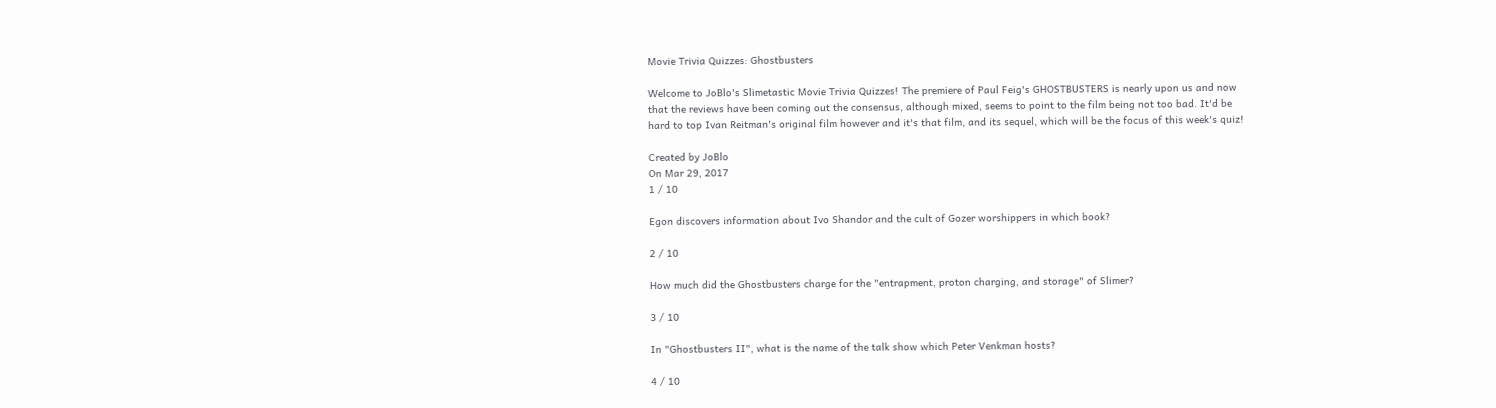Movie Trivia Quizzes: Ghostbusters

Welcome to JoBlo's Slimetastic Movie Trivia Quizzes! The premiere of Paul Feig's GHOSTBUSTERS is nearly upon us and now that the reviews have been coming out the consensus, although mixed, seems to point to the film being not too bad. It'd be hard to top Ivan Reitman's original film however and it's that film, and its sequel, which will be the focus of this week's quiz!

Created by JoBlo
On Mar 29, 2017
1 / 10

Egon discovers information about Ivo Shandor and the cult of Gozer worshippers in which book?

2 / 10

How much did the Ghostbusters charge for the "entrapment, proton charging, and storage" of Slimer?

3 / 10

In "Ghostbusters II", what is the name of the talk show which Peter Venkman hosts?

4 / 10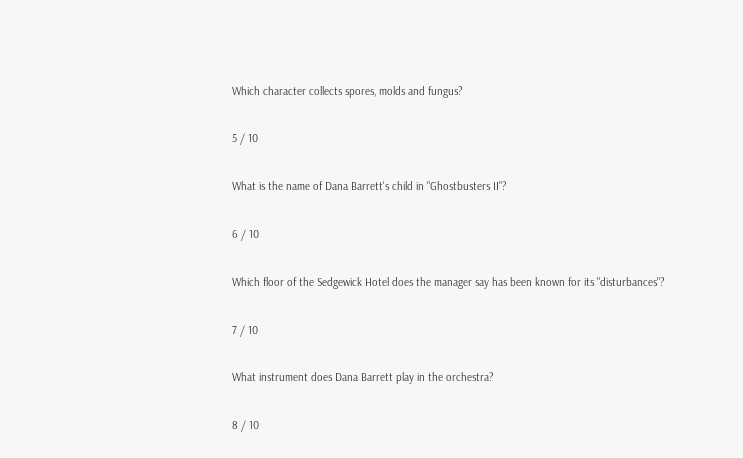Which character collects spores, molds and fungus?

5 / 10

What is the name of Dana Barrett's child in "Ghostbusters II"?

6 / 10

Which floor of the Sedgewick Hotel does the manager say has been known for its "disturbances"?

7 / 10

What instrument does Dana Barrett play in the orchestra?

8 / 10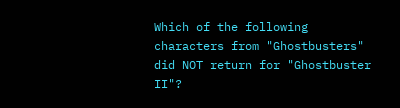Which of the following characters from "Ghostbusters" did NOT return for "Ghostbuster II"?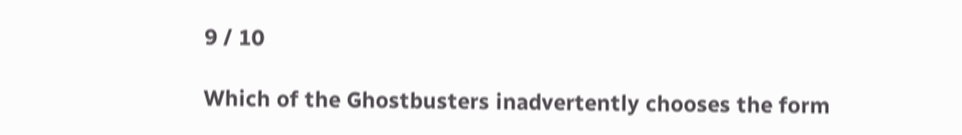9 / 10

Which of the Ghostbusters inadvertently chooses the form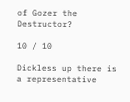of Gozer the Destructor?

10 / 10

Dickless up there is a representative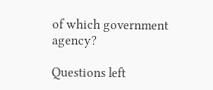of which government agency?

Questions left